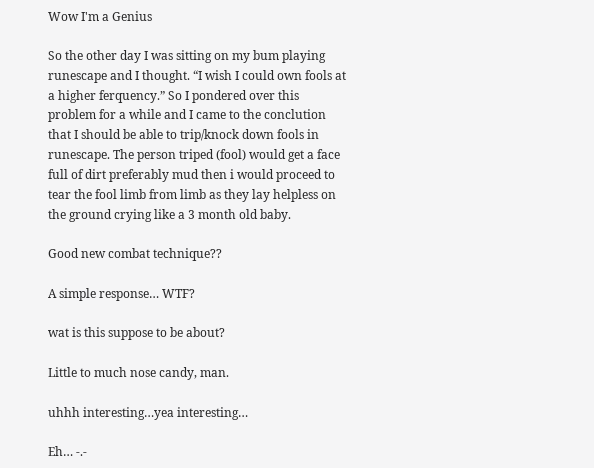Wow I'm a Genius

So the other day I was sitting on my bum playing runescape and I thought. “I wish I could own fools at a higher ferquency.” So I pondered over this problem for a while and I came to the conclution that I should be able to trip/knock down fools in runescape. The person triped (fool) would get a face full of dirt preferably mud then i would proceed to tear the fool limb from limb as they lay helpless on the ground crying like a 3 month old baby.

Good new combat technique??

A simple response… WTF?

wat is this suppose to be about?

Little to much nose candy, man.

uhhh interesting…yea interesting…

Eh… -.-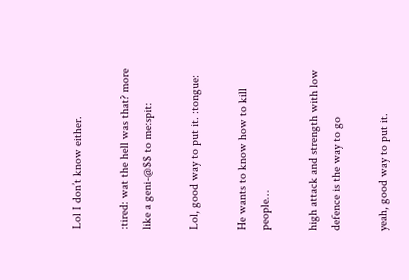Lol I don’t know either.

:tired: wat the hell was that? more like a geni-@$$ to me:spit:

Lol, good way to put it. :tongue:

He wants to know how to kill people…

high attack and strength with low defence is the way to go

yeah, good way to put it.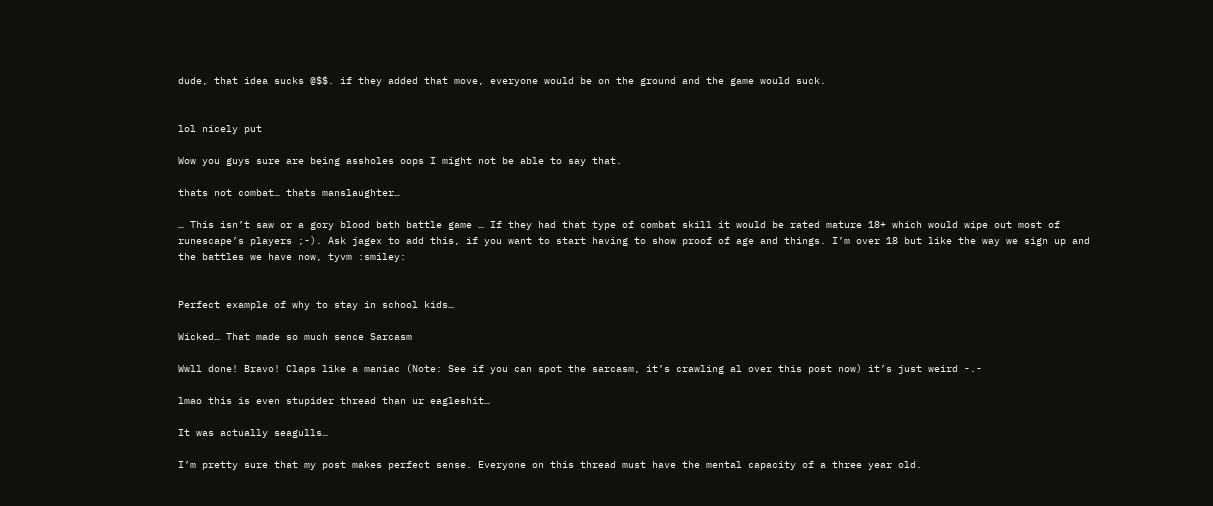dude, that idea sucks @$$. if they added that move, everyone would be on the ground and the game would suck.


lol nicely put

Wow you guys sure are being assholes oops I might not be able to say that.

thats not combat… thats manslaughter…

… This isn’t saw or a gory blood bath battle game … If they had that type of combat skill it would be rated mature 18+ which would wipe out most of runescape’s players ;-). Ask jagex to add this, if you want to start having to show proof of age and things. I’m over 18 but like the way we sign up and the battles we have now, tyvm :smiley:


Perfect example of why to stay in school kids…

Wicked… That made so much sence Sarcasm

Wwll done! Bravo! Claps like a maniac (Note: See if you can spot the sarcasm, it’s crawling al over this post now) it’s just weird -.-

lmao this is even stupider thread than ur eagleshit…

It was actually seagulls…

I’m pretty sure that my post makes perfect sense. Everyone on this thread must have the mental capacity of a three year old.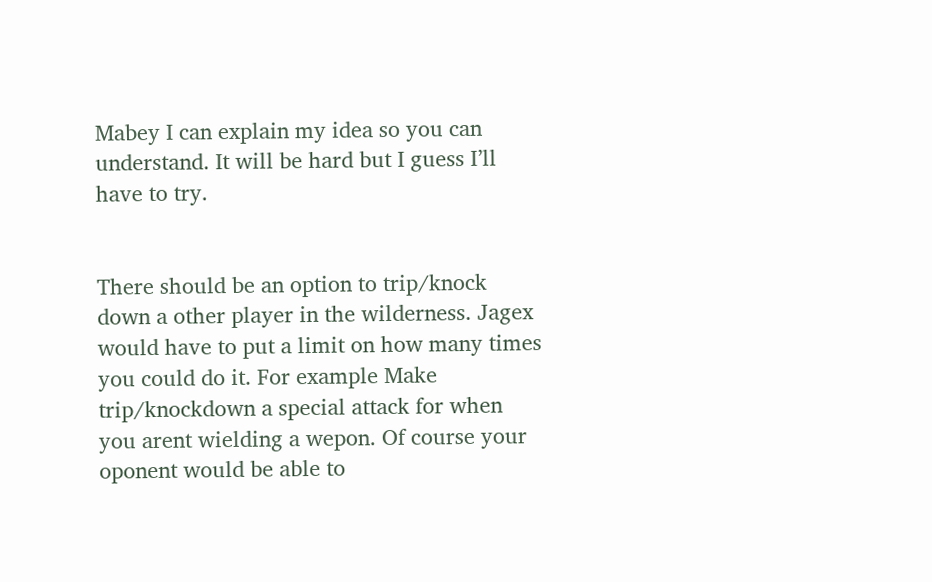Mabey I can explain my idea so you can understand. It will be hard but I guess I’ll have to try.


There should be an option to trip/knock down a other player in the wilderness. Jagex would have to put a limit on how many times you could do it. For example Make trip/knockdown a special attack for when you arent wielding a wepon. Of course your oponent would be able to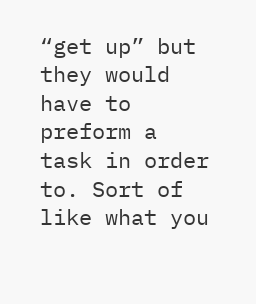“get up” but they would have to preform a task in order to. Sort of like what you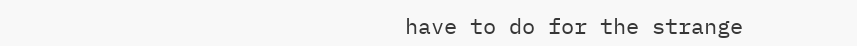have to do for the strange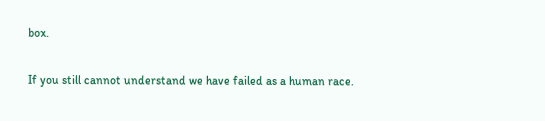box.

If you still cannot understand we have failed as a human race.